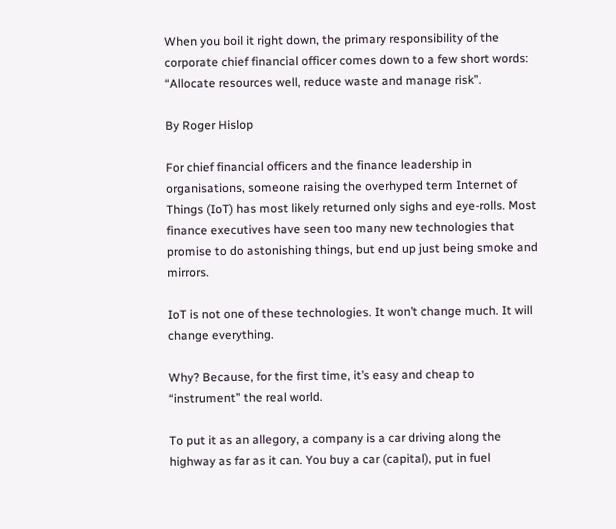When you boil it right down, the primary responsibility of the corporate chief financial officer comes down to a few short words: “Allocate resources well, reduce waste and manage risk”.

By Roger Hislop

For chief financial officers and the finance leadership in organisations, someone raising the overhyped term Internet of Things (IoT) has most likely returned only sighs and eye-rolls. Most finance executives have seen too many new technologies that promise to do astonishing things, but end up just being smoke and mirrors.

IoT is not one of these technologies. It won’t change much. It will change everything.

Why? Because, for the first time, it’s easy and cheap to “instrument” the real world.

To put it as an allegory, a company is a car driving along the highway as far as it can. You buy a car (capital), put in fuel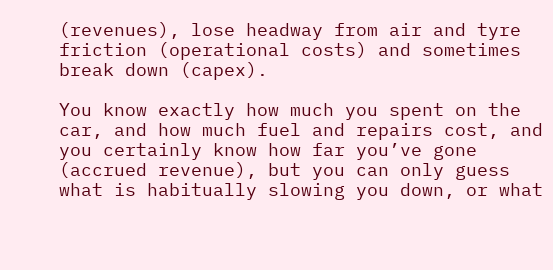(revenues), lose headway from air and tyre friction (operational costs) and sometimes break down (capex).

You know exactly how much you spent on the car, and how much fuel and repairs cost, and you certainly know how far you’ve gone (accrued revenue), but you can only guess what is habitually slowing you down, or what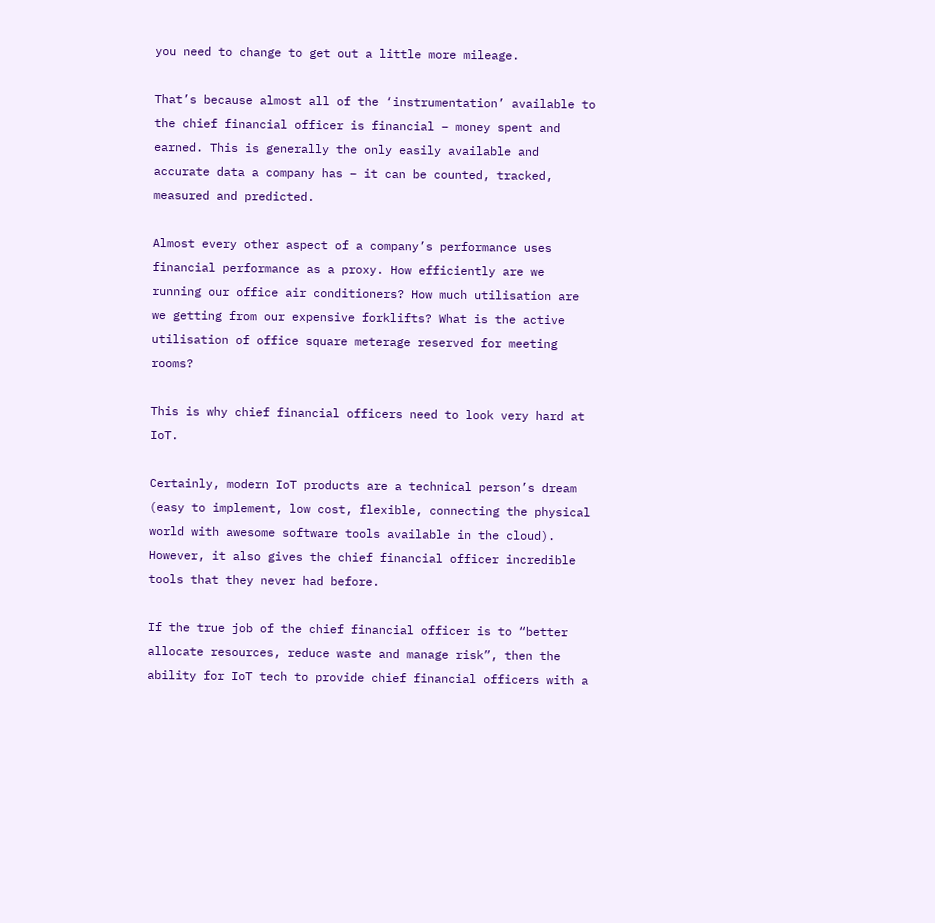you need to change to get out a little more mileage.

That’s because almost all of the ‘instrumentation’ available to the chief financial officer is financial – money spent and earned. This is generally the only easily available and accurate data a company has – it can be counted, tracked, measured and predicted.

Almost every other aspect of a company’s performance uses financial performance as a proxy. How efficiently are we running our office air conditioners? How much utilisation are we getting from our expensive forklifts? What is the active utilisation of office square meterage reserved for meeting rooms?

This is why chief financial officers need to look very hard at IoT.

Certainly, modern IoT products are a technical person’s dream (easy to implement, low cost, flexible, connecting the physical world with awesome software tools available in the cloud). However, it also gives the chief financial officer incredible tools that they never had before.

If the true job of the chief financial officer is to “better allocate resources, reduce waste and manage risk”, then the ability for IoT tech to provide chief financial officers with a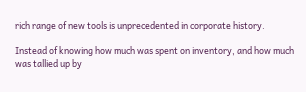rich range of new tools is unprecedented in corporate history.

Instead of knowing how much was spent on inventory, and how much was tallied up by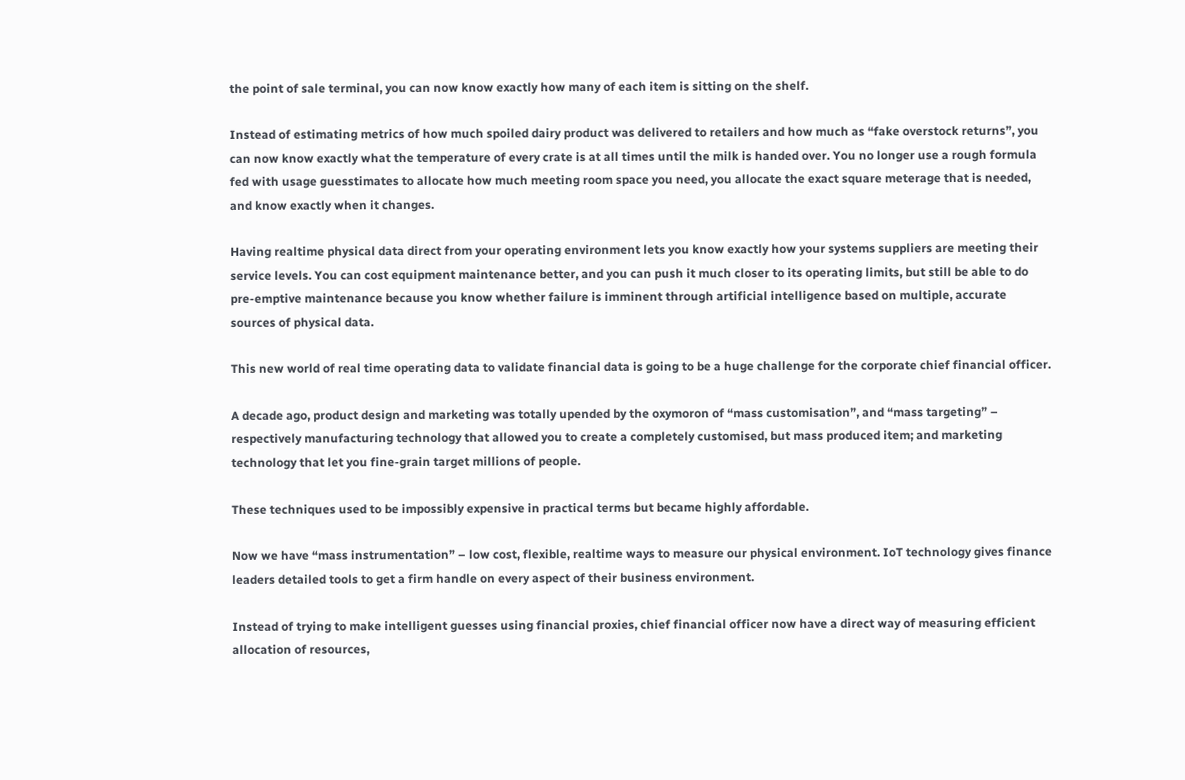the point of sale terminal, you can now know exactly how many of each item is sitting on the shelf.

Instead of estimating metrics of how much spoiled dairy product was delivered to retailers and how much as “fake overstock returns”, you can now know exactly what the temperature of every crate is at all times until the milk is handed over. You no longer use a rough formula fed with usage guesstimates to allocate how much meeting room space you need, you allocate the exact square meterage that is needed, and know exactly when it changes.

Having realtime physical data direct from your operating environment lets you know exactly how your systems suppliers are meeting their service levels. You can cost equipment maintenance better, and you can push it much closer to its operating limits, but still be able to do pre-emptive maintenance because you know whether failure is imminent through artificial intelligence based on multiple, accurate sources of physical data.

This new world of real time operating data to validate financial data is going to be a huge challenge for the corporate chief financial officer.

A decade ago, product design and marketing was totally upended by the oxymoron of “mass customisation”, and “mass targeting” – respectively manufacturing technology that allowed you to create a completely customised, but mass produced item; and marketing technology that let you fine-grain target millions of people.

These techniques used to be impossibly expensive in practical terms but became highly affordable.

Now we have “mass instrumentation” – low cost, flexible, realtime ways to measure our physical environment. IoT technology gives finance leaders detailed tools to get a firm handle on every aspect of their business environment.

Instead of trying to make intelligent guesses using financial proxies, chief financial officer now have a direct way of measuring efficient allocation of resources,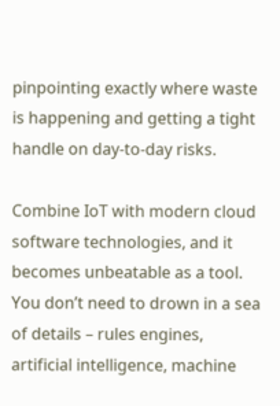pinpointing exactly where waste is happening and getting a tight handle on day-to-day risks.

Combine IoT with modern cloud software technologies, and it becomes unbeatable as a tool. You don’t need to drown in a sea of details – rules engines, artificial intelligence, machine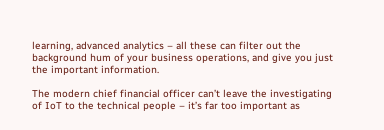learning, advanced analytics – all these can filter out the background hum of your business operations, and give you just the important information.

The modern chief financial officer can’t leave the investigating of IoT to the technical people – it’s far too important as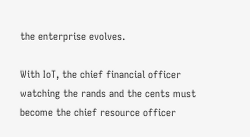the enterprise evolves.

With IoT, the chief financial officer watching the rands and the cents must become the chief resource officer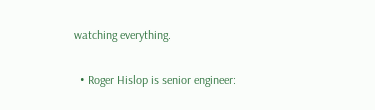watching everything.


  • Roger Hislop is senior engineer: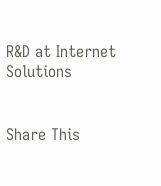R&D at Internet Solutions


Share This